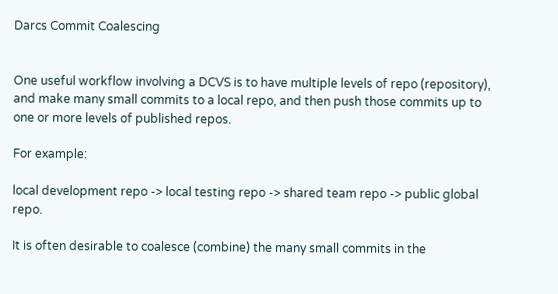Darcs Commit Coalescing


One useful workflow involving a DCVS is to have multiple levels of repo (repository), and make many small commits to a local repo, and then push those commits up to one or more levels of published repos.

For example:

local development repo -> local testing repo -> shared team repo -> public global repo.

It is often desirable to coalesce (combine) the many small commits in the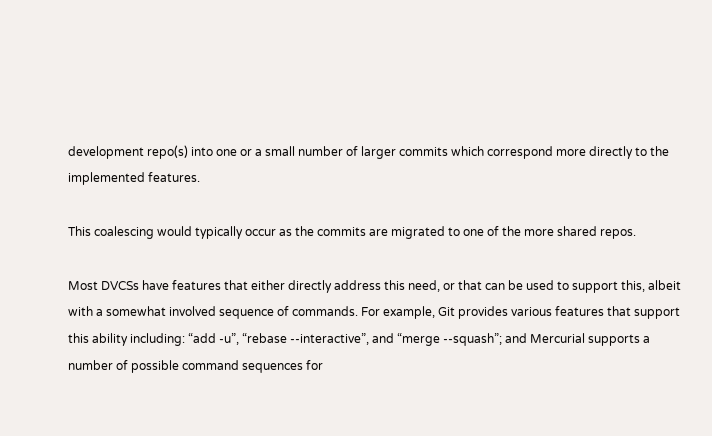development repo(s) into one or a small number of larger commits which correspond more directly to the implemented features.

This coalescing would typically occur as the commits are migrated to one of the more shared repos.

Most DVCSs have features that either directly address this need, or that can be used to support this, albeit with a somewhat involved sequence of commands. For example, Git provides various features that support this ability including: “add -u”, “rebase --interactive”, and “merge --squash”; and Mercurial supports a number of possible command sequences for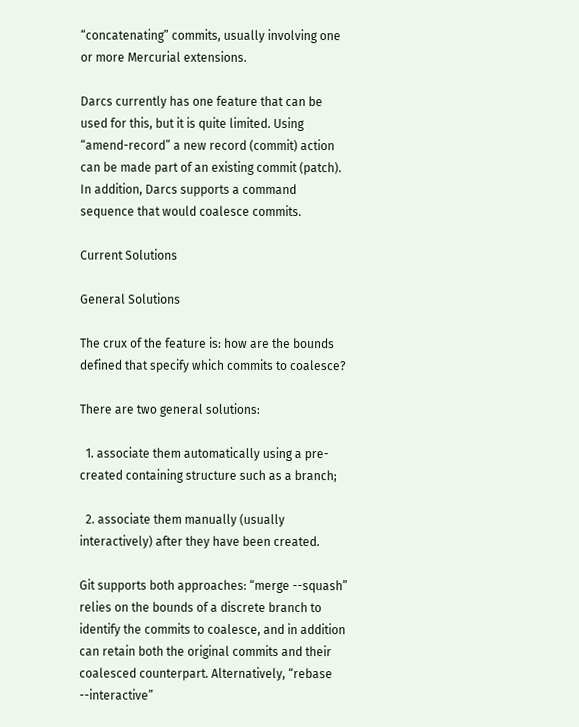“concatenating” commits, usually involving one or more Mercurial extensions.

Darcs currently has one feature that can be used for this, but it is quite limited. Using “amend-record” a new record (commit) action can be made part of an existing commit (patch). In addition, Darcs supports a command sequence that would coalesce commits.

Current Solutions

General Solutions

The crux of the feature is: how are the bounds defined that specify which commits to coalesce?

There are two general solutions:

  1. associate them automatically using a pre-created containing structure such as a branch;

  2. associate them manually (usually interactively) after they have been created.

Git supports both approaches: “merge --squash” relies on the bounds of a discrete branch to identify the commits to coalesce, and in addition can retain both the original commits and their coalesced counterpart. Alternatively, “rebase --interactive”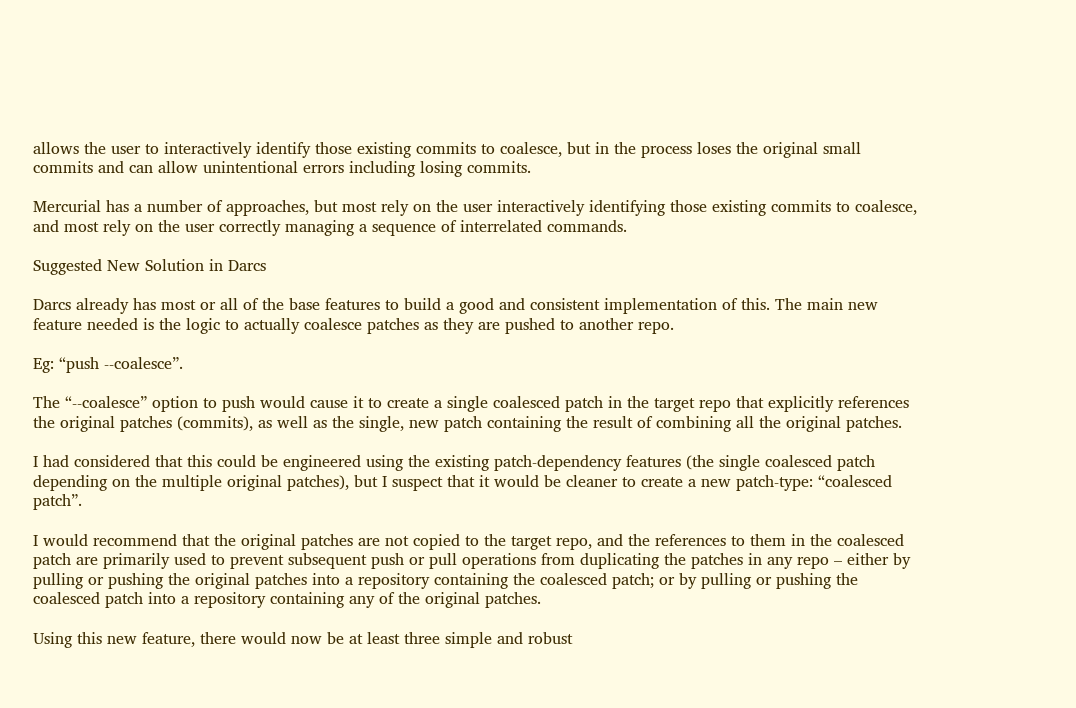allows the user to interactively identify those existing commits to coalesce, but in the process loses the original small commits and can allow unintentional errors including losing commits.

Mercurial has a number of approaches, but most rely on the user interactively identifying those existing commits to coalesce, and most rely on the user correctly managing a sequence of interrelated commands.

Suggested New Solution in Darcs

Darcs already has most or all of the base features to build a good and consistent implementation of this. The main new feature needed is the logic to actually coalesce patches as they are pushed to another repo.

Eg: “push --coalesce”.

The “--coalesce” option to push would cause it to create a single coalesced patch in the target repo that explicitly references the original patches (commits), as well as the single, new patch containing the result of combining all the original patches.

I had considered that this could be engineered using the existing patch-dependency features (the single coalesced patch depending on the multiple original patches), but I suspect that it would be cleaner to create a new patch-type: “coalesced patch”.

I would recommend that the original patches are not copied to the target repo, and the references to them in the coalesced patch are primarily used to prevent subsequent push or pull operations from duplicating the patches in any repo – either by pulling or pushing the original patches into a repository containing the coalesced patch; or by pulling or pushing the coalesced patch into a repository containing any of the original patches.

Using this new feature, there would now be at least three simple and robust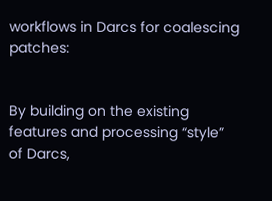workflows in Darcs for coalescing patches:


By building on the existing features and processing “style” of Darcs,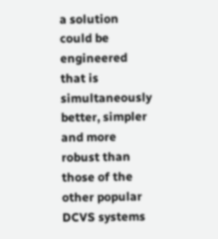a solution could be engineered that is simultaneously better, simpler and more robust than those of the other popular DCVS systems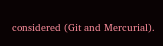considered (Git and Mercurial).